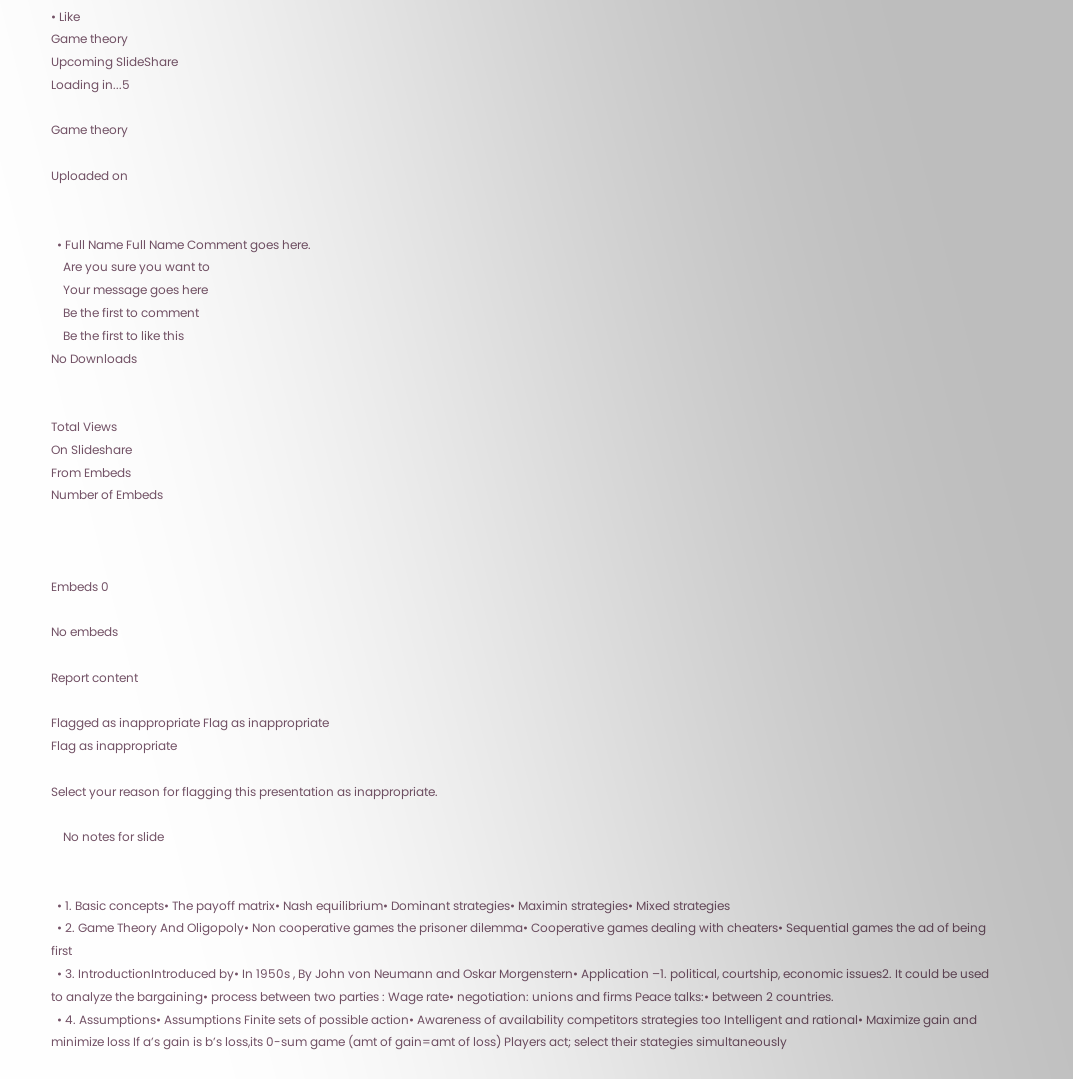• Like
Game theory
Upcoming SlideShare
Loading in...5

Game theory

Uploaded on


  • Full Name Full Name Comment goes here.
    Are you sure you want to
    Your message goes here
    Be the first to comment
    Be the first to like this
No Downloads


Total Views
On Slideshare
From Embeds
Number of Embeds



Embeds 0

No embeds

Report content

Flagged as inappropriate Flag as inappropriate
Flag as inappropriate

Select your reason for flagging this presentation as inappropriate.

    No notes for slide


  • 1. Basic concepts• The payoff matrix• Nash equilibrium• Dominant strategies• Maximin strategies• Mixed strategies
  • 2. Game Theory And Oligopoly• Non cooperative games the prisoner dilemma• Cooperative games dealing with cheaters• Sequential games the ad of being first
  • 3. IntroductionIntroduced by• In 1950s , By John von Neumann and Oskar Morgenstern• Application –1. political, courtship, economic issues2. It could be used to analyze the bargaining• process between two parties : Wage rate• negotiation: unions and firms Peace talks:• between 2 countries.
  • 4. Assumptions• Assumptions Finite sets of possible action• Awareness of availability competitors strategies too Intelligent and rational• Maximize gain and minimize loss If a’s gain is b’s loss,its 0-sum game (amt of gain=amt of loss) Players act; select their stategies simultaneously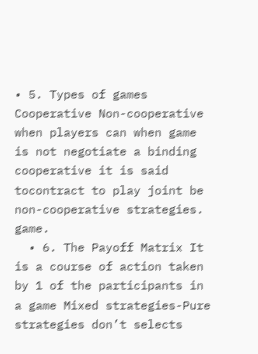• 5. Types of games Cooperative Non-cooperative when players can when game is not negotiate a binding cooperative it is said tocontract to play joint be non-cooperative strategies. game.
  • 6. The Payoff Matrix It is a course of action taken by 1 of the participants in a game Mixed strategies-Pure strategies don’t selects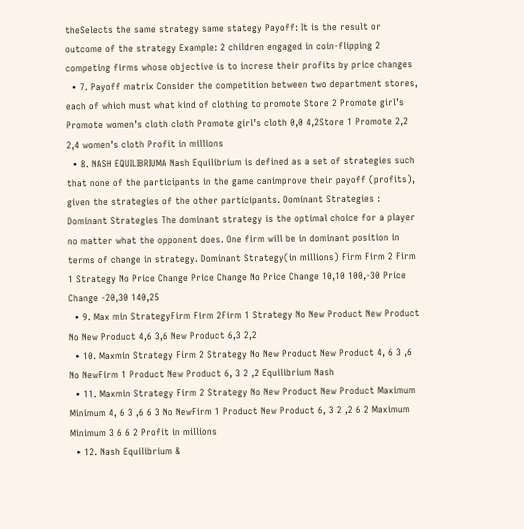theSelects the same strategy same stategy Payoff: It is the result or outcome of the strategy Example: 2 children engaged in coin-flipping 2 competing firms whose objective is to increse their profits by price changes
  • 7. Payoff matrix Consider the competition between two department stores, each of which must what kind of clothing to promote Store 2 Promote girl’s Promote women’s cloth cloth Promote girl’s cloth 0,0 4,2Store 1 Promote 2,2 2,4 women’s cloth Profit in millions
  • 8. NASH EQUILIBRIUMA Nash Equilibrium is defined as a set of strategies such that none of the participants in the game canimprove their payoff (profits), given the strategies of the other participants. Dominant Strategies : Dominant Strategies The dominant strategy is the optimal choice for a player no matter what the opponent does. One firm will be in dominant position in terms of change in strategy. Dominant Strategy(in millions) Firm Firm 2 Firm 1 Strategy No Price Change Price Change No Price Change 10,10 100,-30 Price Change -20,30 140,25
  • 9. Max min StrategyFirm Firm 2Firm 1 Strategy No New Product New Product No New Product 4,6 3,6 New Product 6,3 2,2
  • 10. Maxmin Strategy Firm 2 Strategy No New Product New Product 4, 6 3 ,6 No NewFirm 1 Product New Product 6, 3 2 ,2 Equilibrium Nash
  • 11. Maxmin Strategy Firm 2 Strategy No New Product New Product Maximum Minimum 4, 6 3 ,6 6 3 No NewFirm 1 Product New Product 6, 3 2 ,2 6 2 Maximum Minimum 3 6 6 2 Profit in millions
  • 12. Nash Equilibrium &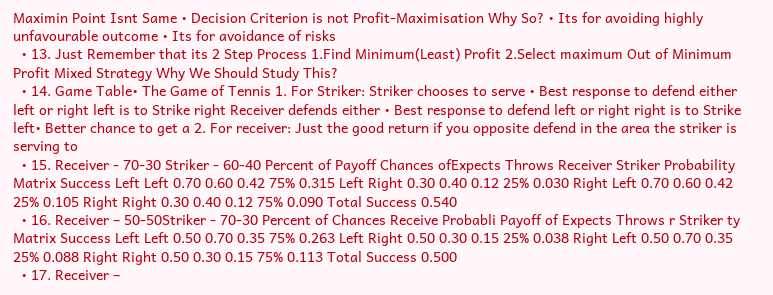Maximin Point Isnt Same • Decision Criterion is not Profit-Maximisation Why So? • Its for avoiding highly unfavourable outcome • Its for avoidance of risks
  • 13. Just Remember that its 2 Step Process 1.Find Minimum(Least) Profit 2.Select maximum Out of Minimum Profit Mixed Strategy Why We Should Study This?
  • 14. Game Table• The Game of Tennis 1. For Striker: Striker chooses to serve • Best response to defend either left or right left is to Strike right Receiver defends either • Best response to defend left or right right is to Strike left• Better chance to get a 2. For receiver: Just the good return if you opposite defend in the area the striker is serving to
  • 15. Receiver - 70-30 Striker - 60-40 Percent of Payoff Chances ofExpects Throws Receiver Striker Probability Matrix Success Left Left 0.70 0.60 0.42 75% 0.315 Left Right 0.30 0.40 0.12 25% 0.030 Right Left 0.70 0.60 0.42 25% 0.105 Right Right 0.30 0.40 0.12 75% 0.090 Total Success 0.540
  • 16. Receiver – 50-50Striker - 70-30 Percent of Chances Receive Probabli Payoff of Expects Throws r Striker ty Matrix Success Left Left 0.50 0.70 0.35 75% 0.263 Left Right 0.50 0.30 0.15 25% 0.038 Right Left 0.50 0.70 0.35 25% 0.088 Right Right 0.50 0.30 0.15 75% 0.113 Total Success 0.500
  • 17. Receiver –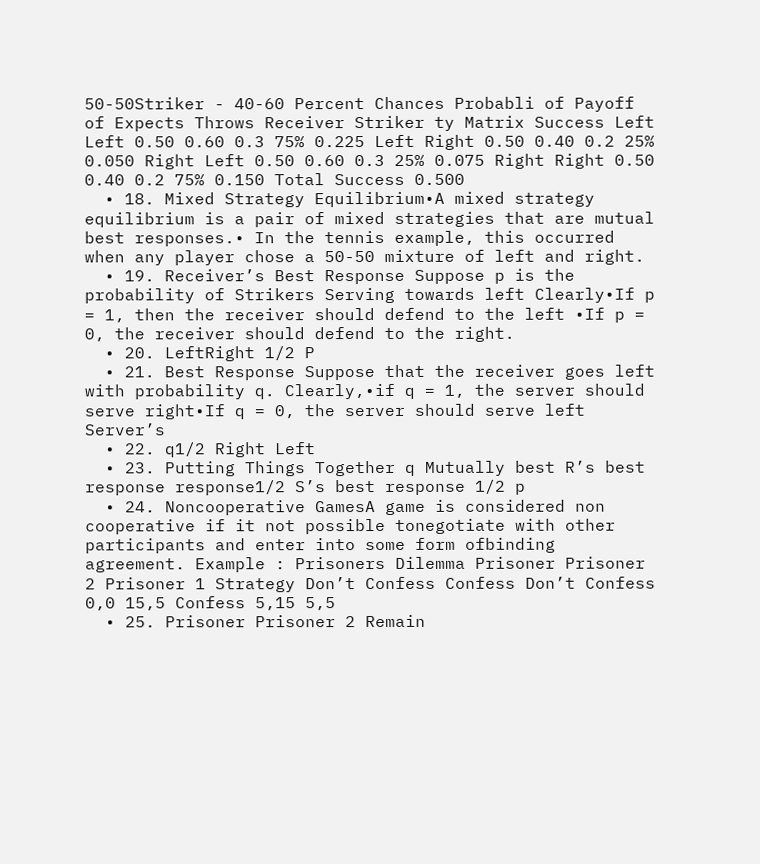50-50Striker - 40-60 Percent Chances Probabli of Payoff of Expects Throws Receiver Striker ty Matrix Success Left Left 0.50 0.60 0.3 75% 0.225 Left Right 0.50 0.40 0.2 25% 0.050 Right Left 0.50 0.60 0.3 25% 0.075 Right Right 0.50 0.40 0.2 75% 0.150 Total Success 0.500
  • 18. Mixed Strategy Equilibrium•A mixed strategy equilibrium is a pair of mixed strategies that are mutual best responses.• In the tennis example, this occurred when any player chose a 50-50 mixture of left and right.
  • 19. Receiver’s Best Response Suppose p is the probability of Strikers Serving towards left Clearly•If p = 1, then the receiver should defend to the left •If p = 0, the receiver should defend to the right.
  • 20. LeftRight 1/2 P
  • 21. Best Response Suppose that the receiver goes left with probability q. Clearly,•if q = 1, the server should serve right•If q = 0, the server should serve left Server’s
  • 22. q1/2 Right Left
  • 23. Putting Things Together q Mutually best R’s best response response1/2 S’s best response 1/2 p
  • 24. Noncooperative GamesA game is considered non cooperative if it not possible tonegotiate with other participants and enter into some form ofbinding agreement. Example : Prisoners Dilemma Prisoner Prisoner 2 Prisoner 1 Strategy Don’t Confess Confess Don’t Confess 0,0 15,5 Confess 5,15 5,5
  • 25. Prisoner Prisoner 2 Remain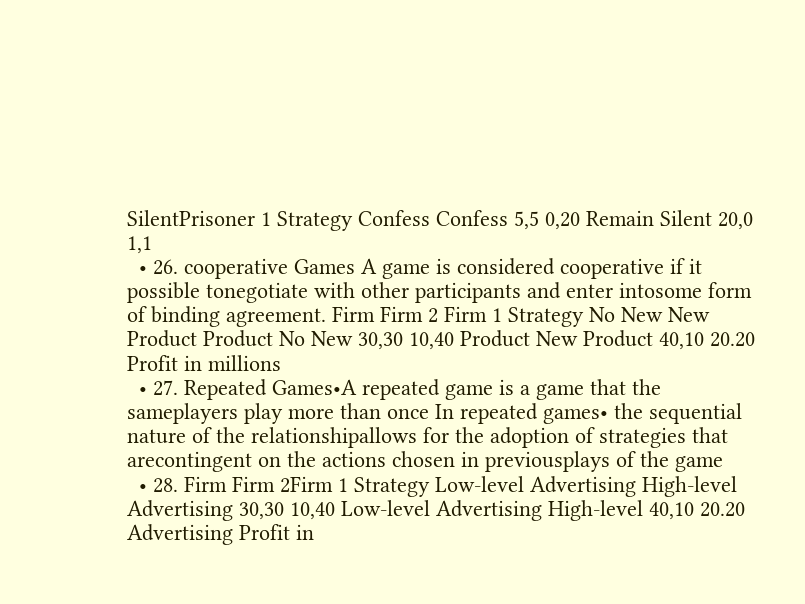SilentPrisoner 1 Strategy Confess Confess 5,5 0,20 Remain Silent 20,0 1,1
  • 26. cooperative Games A game is considered cooperative if it possible tonegotiate with other participants and enter intosome form of binding agreement. Firm Firm 2 Firm 1 Strategy No New New Product Product No New 30,30 10,40 Product New Product 40,10 20.20 Profit in millions
  • 27. Repeated Games•A repeated game is a game that the sameplayers play more than once In repeated games• the sequential nature of the relationshipallows for the adoption of strategies that arecontingent on the actions chosen in previousplays of the game
  • 28. Firm Firm 2Firm 1 Strategy Low-level Advertising High-level Advertising 30,30 10,40 Low-level Advertising High-level 40,10 20.20 Advertising Profit in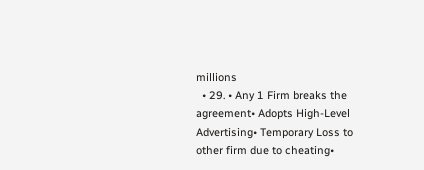millions
  • 29. • Any 1 Firm breaks the agreement• Adopts High-Level Advertising• Temporary Loss to other firm due to cheating•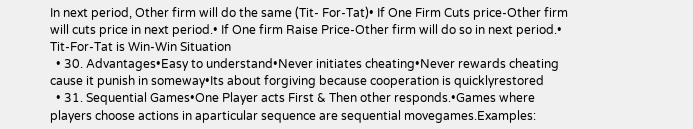In next period, Other firm will do the same (Tit- For-Tat)• If One Firm Cuts price-Other firm will cuts price in next period.• If One firm Raise Price-Other firm will do so in next period.• Tit-For-Tat is Win-Win Situation
  • 30. Advantages•Easy to understand•Never initiates cheating•Never rewards cheating cause it punish in someway•Its about forgiving because cooperation is quicklyrestored
  • 31. Sequential Games•One Player acts First & Then other responds.•Games where players choose actions in aparticular sequence are sequential movegames.Examples: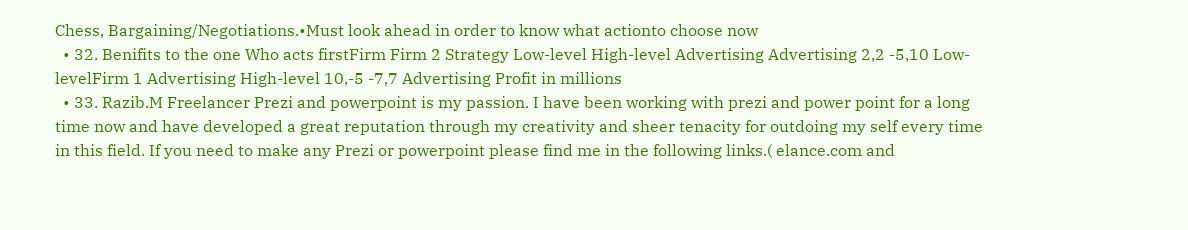Chess, Bargaining/Negotiations.•Must look ahead in order to know what actionto choose now
  • 32. Benifits to the one Who acts firstFirm Firm 2 Strategy Low-level High-level Advertising Advertising 2,2 -5,10 Low-levelFirm 1 Advertising High-level 10,-5 -7,7 Advertising Profit in millions
  • 33. Razib.M Freelancer Prezi and powerpoint is my passion. I have been working with prezi and power point for a long time now and have developed a great reputation through my creativity and sheer tenacity for outdoing my self every time in this field. If you need to make any Prezi or powerpoint please find me in the following links.( elance.com and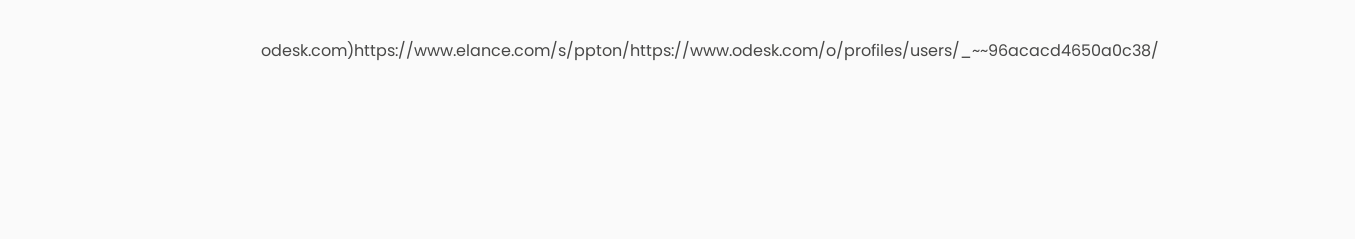odesk.com)https://www.elance.com/s/ppton/https://www.odesk.com/o/profiles/users/_~~96acacd4650a0c38/